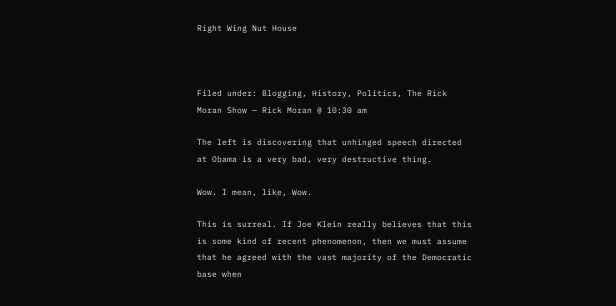Right Wing Nut House



Filed under: Blogging, History, Politics, The Rick Moran Show — Rick Moran @ 10:30 am

The left is discovering that unhinged speech directed at Obama is a very bad, very destructive thing.

Wow. I mean, like, Wow.

This is surreal. If Joe Klein really believes that this is some kind of recent phenomenon, then we must assume that he agreed with the vast majority of the Democratic base when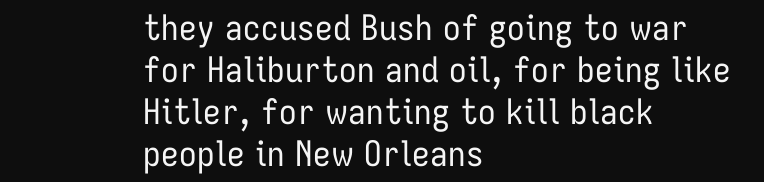they accused Bush of going to war for Haliburton and oil, for being like Hitler, for wanting to kill black people in New Orleans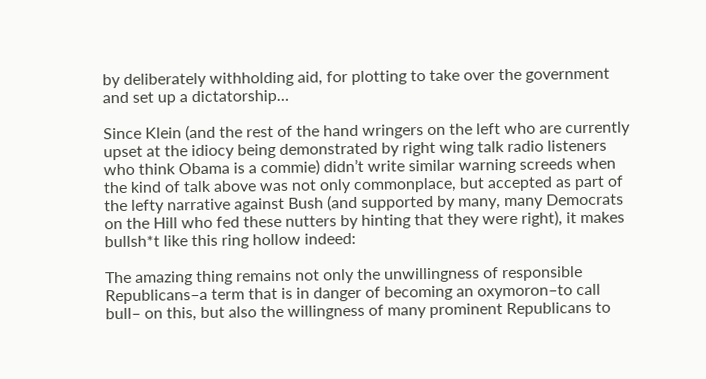by deliberately withholding aid, for plotting to take over the government and set up a dictatorship…

Since Klein (and the rest of the hand wringers on the left who are currently upset at the idiocy being demonstrated by right wing talk radio listeners who think Obama is a commie) didn’t write similar warning screeds when the kind of talk above was not only commonplace, but accepted as part of the lefty narrative against Bush (and supported by many, many Democrats on the Hill who fed these nutters by hinting that they were right), it makes bullsh*t like this ring hollow indeed:

The amazing thing remains not only the unwillingness of responsible Republicans–a term that is in danger of becoming an oxymoron–to call bull– on this, but also the willingness of many prominent Republicans to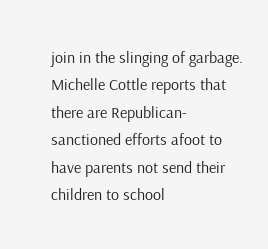join in the slinging of garbage. Michelle Cottle reports that there are Republican-sanctioned efforts afoot to have parents not send their children to school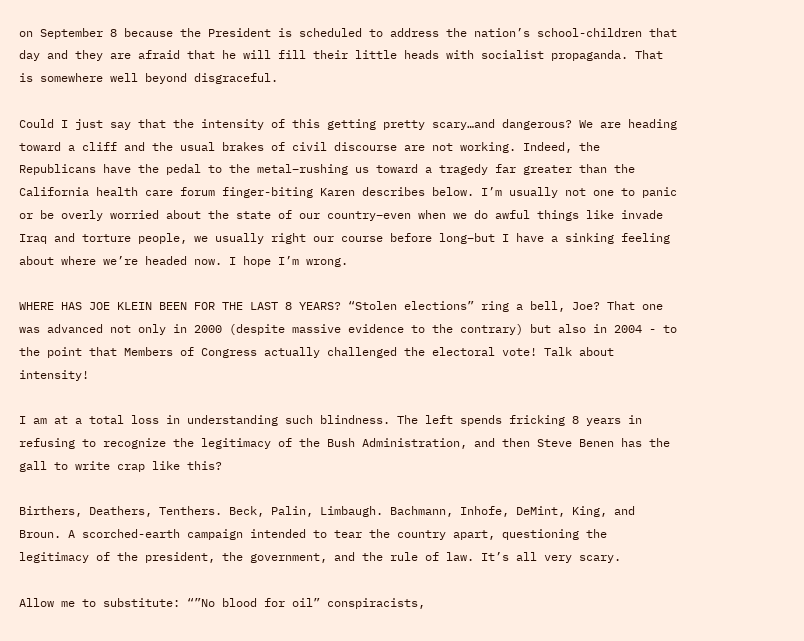on September 8 because the President is scheduled to address the nation’s school-children that day and they are afraid that he will fill their little heads with socialist propaganda. That is somewhere well beyond disgraceful.

Could I just say that the intensity of this getting pretty scary…and dangerous? We are heading toward a cliff and the usual brakes of civil discourse are not working. Indeed, the Republicans have the pedal to the metal–rushing us toward a tragedy far greater than the California health care forum finger-biting Karen describes below. I’m usually not one to panic or be overly worried about the state of our country–even when we do awful things like invade Iraq and torture people, we usually right our course before long–but I have a sinking feeling about where we’re headed now. I hope I’m wrong.

WHERE HAS JOE KLEIN BEEN FOR THE LAST 8 YEARS? “Stolen elections” ring a bell, Joe? That one was advanced not only in 2000 (despite massive evidence to the contrary) but also in 2004 - to the point that Members of Congress actually challenged the electoral vote! Talk about intensity!

I am at a total loss in understanding such blindness. The left spends fricking 8 years in refusing to recognize the legitimacy of the Bush Administration, and then Steve Benen has the gall to write crap like this?

Birthers, Deathers, Tenthers. Beck, Palin, Limbaugh. Bachmann, Inhofe, DeMint, King, and Broun. A scorched-earth campaign intended to tear the country apart, questioning the legitimacy of the president, the government, and the rule of law. It’s all very scary.

Allow me to substitute: “”No blood for oil” conspiracists,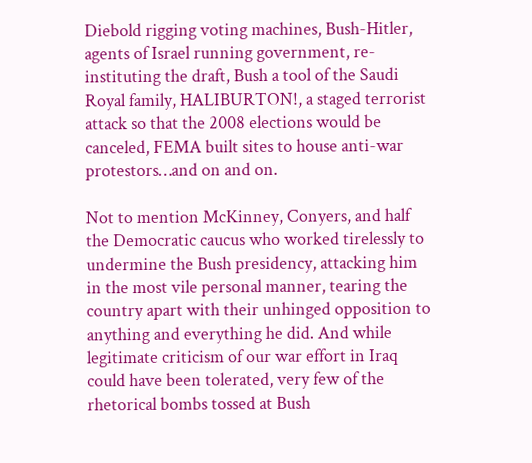Diebold rigging voting machines, Bush-Hitler, agents of Israel running government, re-instituting the draft, Bush a tool of the Saudi Royal family, HALIBURTON!, a staged terrorist attack so that the 2008 elections would be canceled, FEMA built sites to house anti-war protestors…and on and on.

Not to mention McKinney, Conyers, and half the Democratic caucus who worked tirelessly to undermine the Bush presidency, attacking him in the most vile personal manner, tearing the country apart with their unhinged opposition to anything and everything he did. And while legitimate criticism of our war effort in Iraq could have been tolerated, very few of the rhetorical bombs tossed at Bush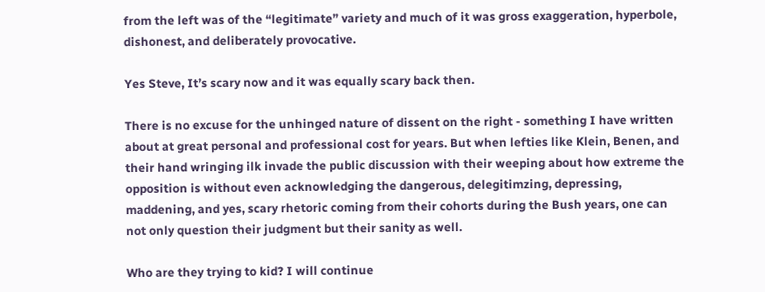from the left was of the “legitimate” variety and much of it was gross exaggeration, hyperbole, dishonest, and deliberately provocative.

Yes Steve, It’s scary now and it was equally scary back then.

There is no excuse for the unhinged nature of dissent on the right - something I have written about at great personal and professional cost for years. But when lefties like Klein, Benen, and their hand wringing ilk invade the public discussion with their weeping about how extreme the opposition is without even acknowledging the dangerous, delegitimzing, depressing, maddening, and yes, scary rhetoric coming from their cohorts during the Bush years, one can not only question their judgment but their sanity as well.

Who are they trying to kid? I will continue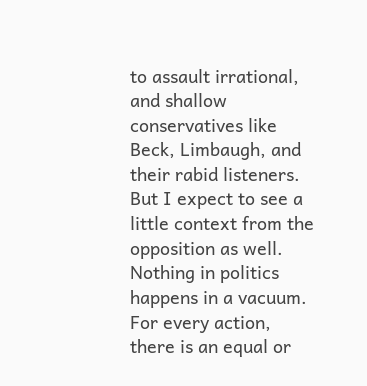to assault irrational, and shallow conservatives like Beck, Limbaugh, and their rabid listeners. But I expect to see a little context from the opposition as well. Nothing in politics happens in a vacuum. For every action, there is an equal or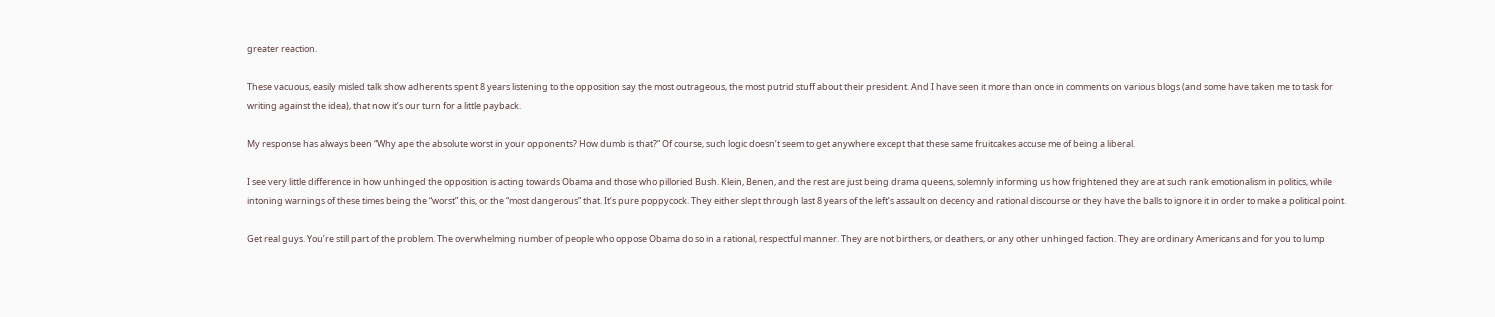greater reaction.

These vacuous, easily misled talk show adherents spent 8 years listening to the opposition say the most outrageous, the most putrid stuff about their president. And I have seen it more than once in comments on various blogs (and some have taken me to task for writing against the idea), that now it’s our turn for a little payback.

My response has always been “Why ape the absolute worst in your opponents? How dumb is that?” Of course, such logic doesn’t seem to get anywhere except that these same fruitcakes accuse me of being a liberal.

I see very little difference in how unhinged the opposition is acting towards Obama and those who pilloried Bush. Klein, Benen, and the rest are just being drama queens, solemnly informing us how frightened they are at such rank emotionalism in politics, while intoning warnings of these times being the “worst” this, or the “most dangerous” that. It’s pure poppycock. They either slept through last 8 years of the left’s assault on decency and rational discourse or they have the balls to ignore it in order to make a political point.

Get real guys. You’re still part of the problem. The overwhelming number of people who oppose Obama do so in a rational, respectful manner. They are not birthers, or deathers, or any other unhinged faction. They are ordinary Americans and for you to lump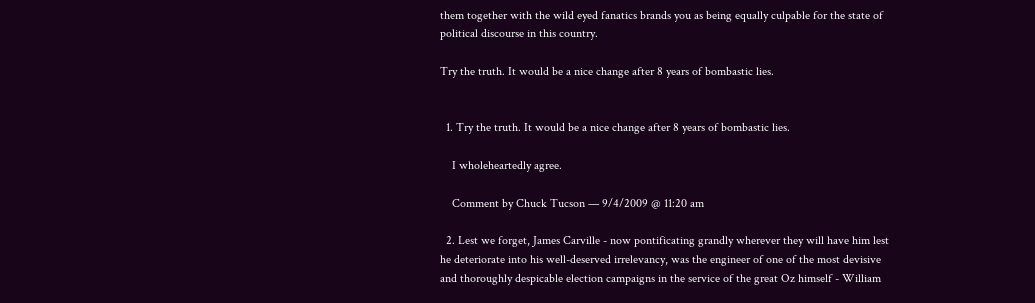them together with the wild eyed fanatics brands you as being equally culpable for the state of political discourse in this country.

Try the truth. It would be a nice change after 8 years of bombastic lies.


  1. Try the truth. It would be a nice change after 8 years of bombastic lies.

    I wholeheartedly agree.

    Comment by Chuck Tucson — 9/4/2009 @ 11:20 am

  2. Lest we forget, James Carville - now pontificating grandly wherever they will have him lest he deteriorate into his well-deserved irrelevancy, was the engineer of one of the most devisive and thoroughly despicable election campaigns in the service of the great Oz himself - William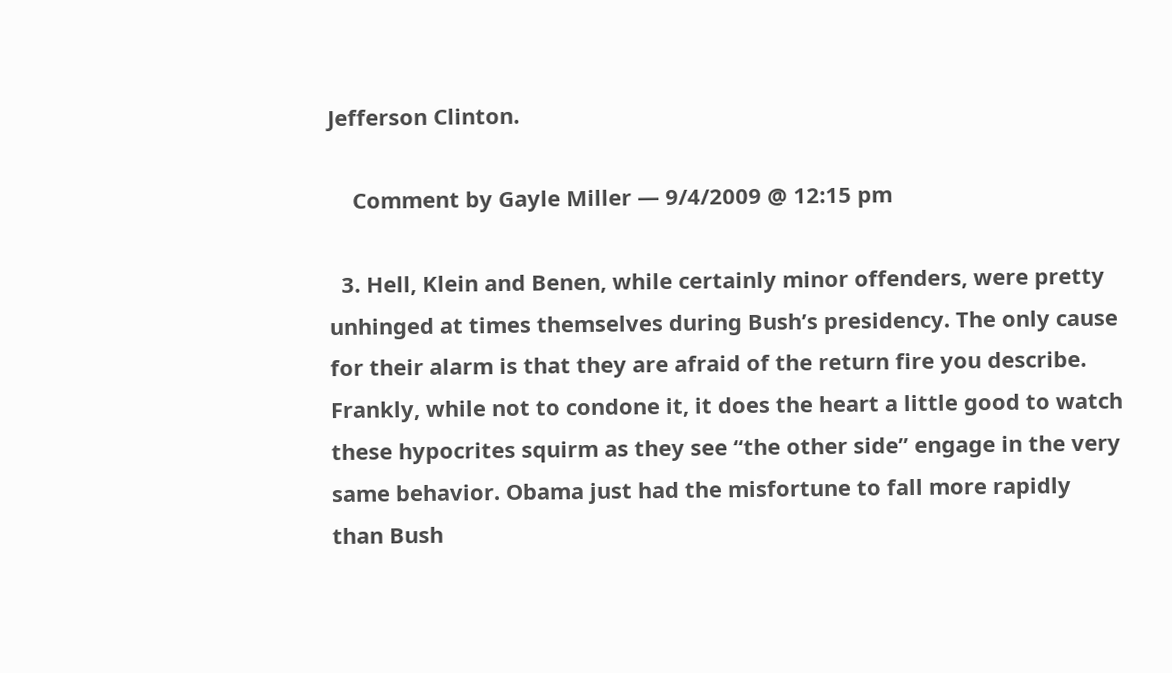Jefferson Clinton.

    Comment by Gayle Miller — 9/4/2009 @ 12:15 pm

  3. Hell, Klein and Benen, while certainly minor offenders, were pretty unhinged at times themselves during Bush’s presidency. The only cause for their alarm is that they are afraid of the return fire you describe. Frankly, while not to condone it, it does the heart a little good to watch these hypocrites squirm as they see “the other side” engage in the very same behavior. Obama just had the misfortune to fall more rapidly than Bush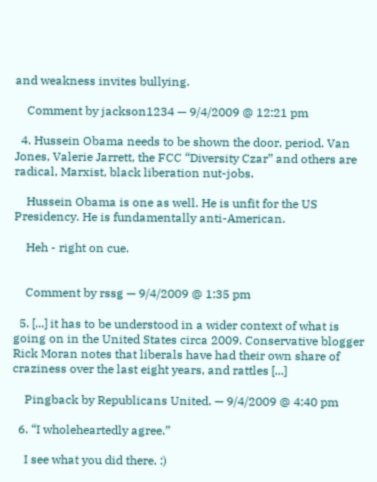and weakness invites bullying.

    Comment by jackson1234 — 9/4/2009 @ 12:21 pm

  4. Hussein Obama needs to be shown the door, period. Van Jones, Valerie Jarrett, the FCC “Diversity Czar” and others are radical, Marxist, black liberation nut-jobs.

    Hussein Obama is one as well. He is unfit for the US Presidency. He is fundamentally anti-American.

    Heh - right on cue.


    Comment by rssg — 9/4/2009 @ 1:35 pm

  5. [...] it has to be understood in a wider context of what is going on in the United States circa 2009. Conservative blogger Rick Moran notes that liberals have had their own share of craziness over the last eight years, and rattles [...]

    Pingback by Republicans United. — 9/4/2009 @ 4:40 pm

  6. “I wholeheartedly agree.”

    I see what you did there. :)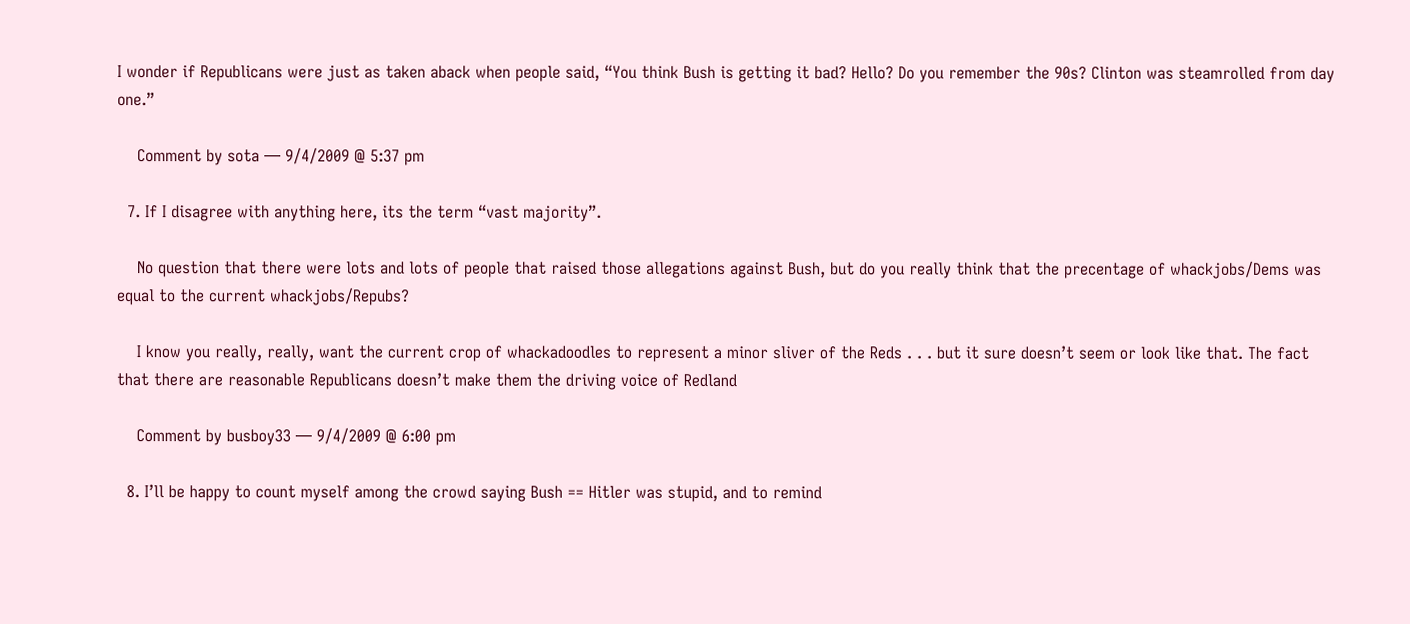I wonder if Republicans were just as taken aback when people said, “You think Bush is getting it bad? Hello? Do you remember the 90s? Clinton was steamrolled from day one.”

    Comment by sota — 9/4/2009 @ 5:37 pm

  7. If I disagree with anything here, its the term “vast majority”.

    No question that there were lots and lots of people that raised those allegations against Bush, but do you really think that the precentage of whackjobs/Dems was equal to the current whackjobs/Repubs?

    I know you really, really, want the current crop of whackadoodles to represent a minor sliver of the Reds . . . but it sure doesn’t seem or look like that. The fact that there are reasonable Republicans doesn’t make them the driving voice of Redland

    Comment by busboy33 — 9/4/2009 @ 6:00 pm

  8. I’ll be happy to count myself among the crowd saying Bush == Hitler was stupid, and to remind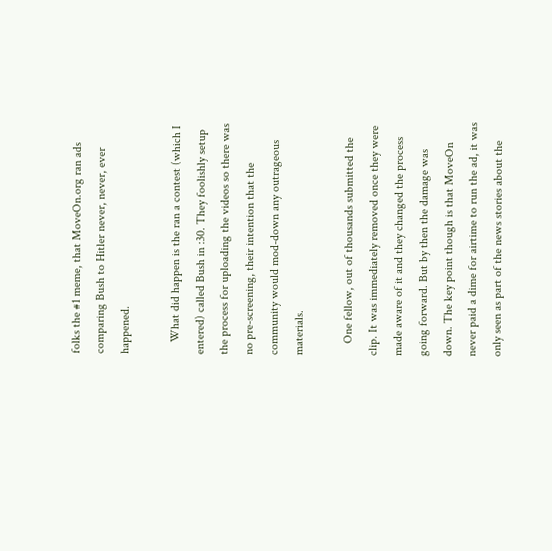folks the #1 meme, that MoveOn.org ran ads comparing Bush to Hitler never, never, ever happened.

    What did happen is the ran a contest (which I entered) called Bush in :30. They foolishly setup the process for uploading the videos so there was no pre-screening, their intention that the community would mod-down any outrageous materials.

    One fellow, out of thousands submitted the clip. It was immediately removed once they were made aware of it and they changed the process going forward. But by then the damage was down. The key point though is that MoveOn never paid a dime for airtime to run the ad, it was only seen as part of the news stories about the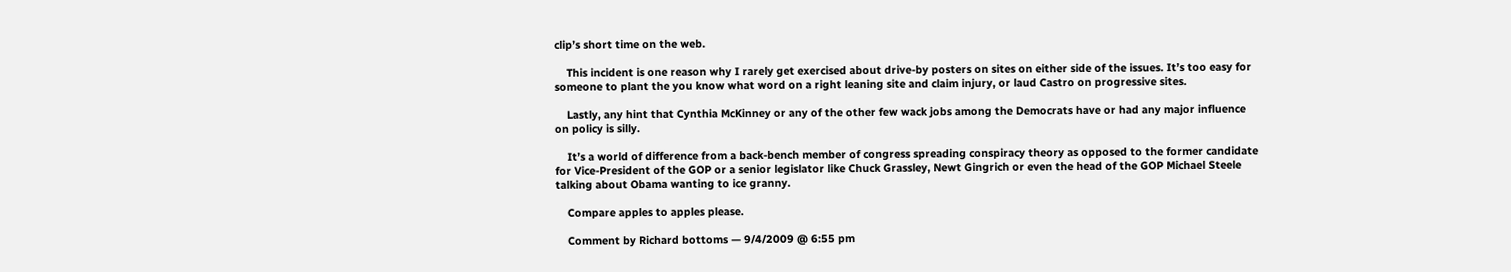clip’s short time on the web.

    This incident is one reason why I rarely get exercised about drive-by posters on sites on either side of the issues. It’s too easy for someone to plant the you know what word on a right leaning site and claim injury, or laud Castro on progressive sites.

    Lastly, any hint that Cynthia McKinney or any of the other few wack jobs among the Democrats have or had any major influence on policy is silly.

    It’s a world of difference from a back-bench member of congress spreading conspiracy theory as opposed to the former candidate for Vice-President of the GOP or a senior legislator like Chuck Grassley, Newt Gingrich or even the head of the GOP Michael Steele talking about Obama wanting to ice granny.

    Compare apples to apples please.

    Comment by Richard bottoms — 9/4/2009 @ 6:55 pm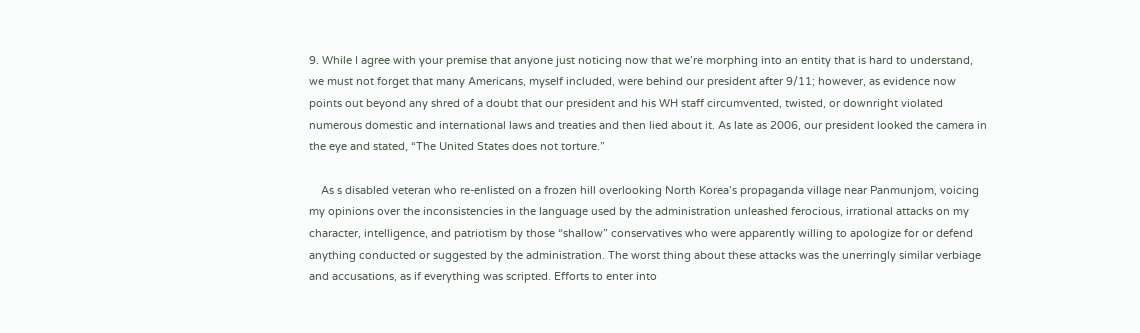9. While I agree with your premise that anyone just noticing now that we’re morphing into an entity that is hard to understand, we must not forget that many Americans, myself included, were behind our president after 9/11; however, as evidence now points out beyond any shred of a doubt that our president and his WH staff circumvented, twisted, or downright violated numerous domestic and international laws and treaties and then lied about it. As late as 2006, our president looked the camera in the eye and stated, “The United States does not torture.”

    As s disabled veteran who re-enlisted on a frozen hill overlooking North Korea’s propaganda village near Panmunjom, voicing my opinions over the inconsistencies in the language used by the administration unleashed ferocious, irrational attacks on my character, intelligence, and patriotism by those “shallow” conservatives who were apparently willing to apologize for or defend anything conducted or suggested by the administration. The worst thing about these attacks was the unerringly similar verbiage and accusations, as if everything was scripted. Efforts to enter into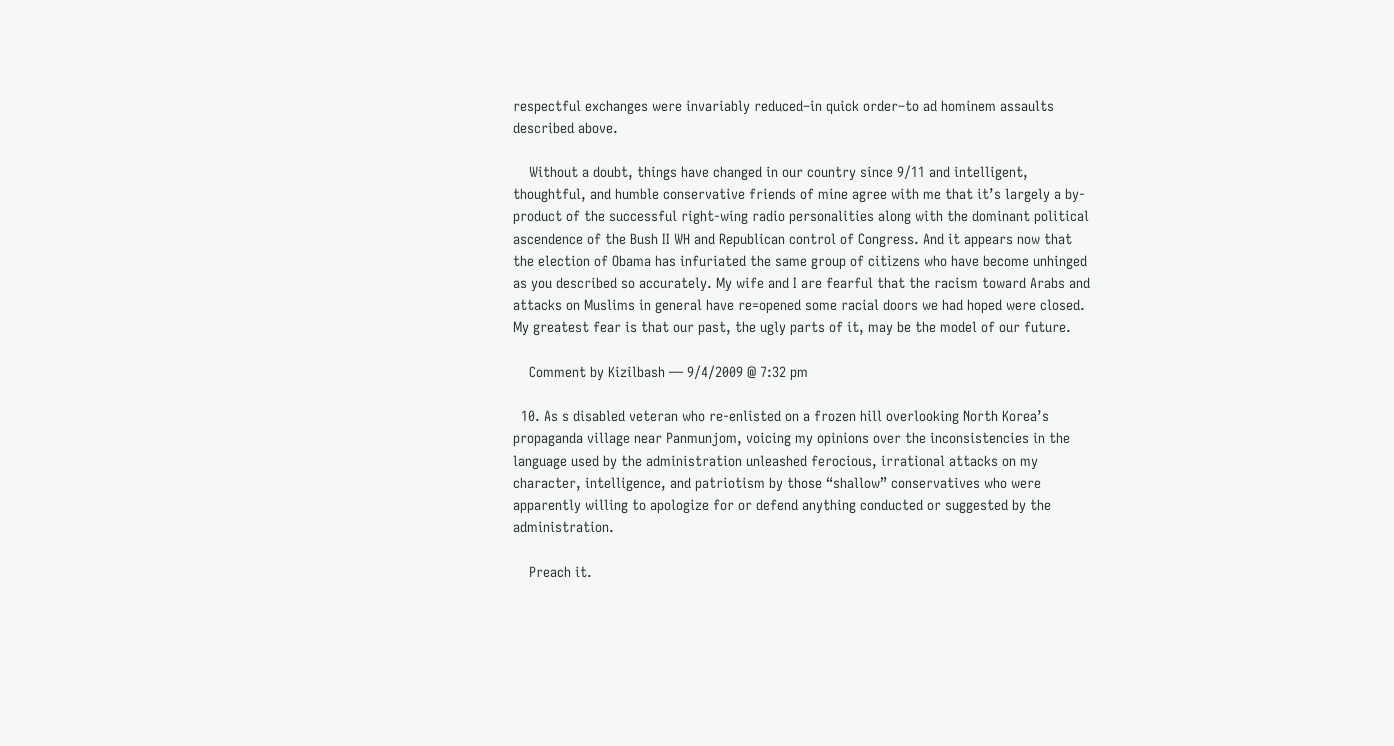respectful exchanges were invariably reduced–in quick order–to ad hominem assaults described above.

    Without a doubt, things have changed in our country since 9/11 and intelligent, thoughtful, and humble conservative friends of mine agree with me that it’s largely a by-product of the successful right-wing radio personalities along with the dominant political ascendence of the Bush II WH and Republican control of Congress. And it appears now that the election of Obama has infuriated the same group of citizens who have become unhinged as you described so accurately. My wife and I are fearful that the racism toward Arabs and attacks on Muslims in general have re=opened some racial doors we had hoped were closed. My greatest fear is that our past, the ugly parts of it, may be the model of our future.

    Comment by Kizilbash — 9/4/2009 @ 7:32 pm

  10. As s disabled veteran who re-enlisted on a frozen hill overlooking North Korea’s propaganda village near Panmunjom, voicing my opinions over the inconsistencies in the language used by the administration unleashed ferocious, irrational attacks on my character, intelligence, and patriotism by those “shallow” conservatives who were apparently willing to apologize for or defend anything conducted or suggested by the administration.

    Preach it.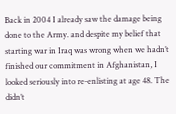Back in 2004 I already saw the damage being done to the Army. and despite my belief that starting war in Iraq was wrong when we hadn’t finished our commitment in Afghanistan, I looked seriously into re-enlisting at age 48. The didn’t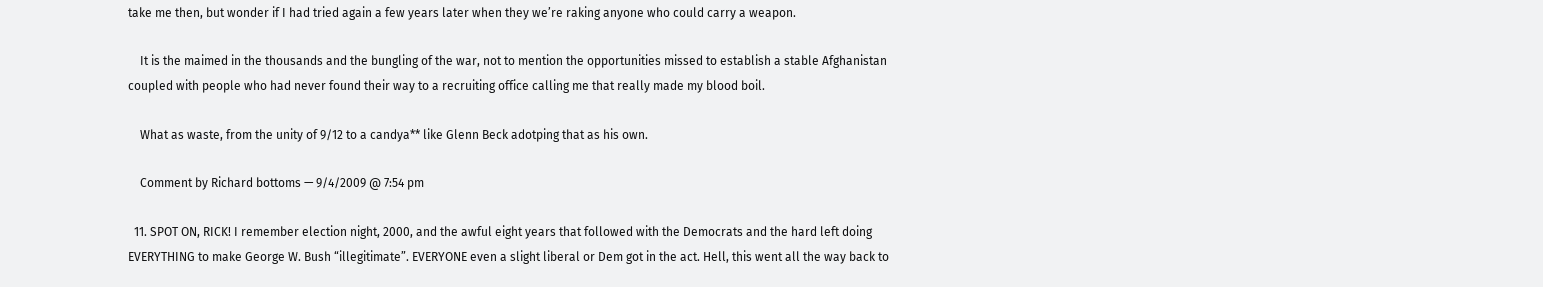take me then, but wonder if I had tried again a few years later when they we’re raking anyone who could carry a weapon.

    It is the maimed in the thousands and the bungling of the war, not to mention the opportunities missed to establish a stable Afghanistan coupled with people who had never found their way to a recruiting office calling me that really made my blood boil.

    What as waste, from the unity of 9/12 to a candya** like Glenn Beck adotping that as his own.

    Comment by Richard bottoms — 9/4/2009 @ 7:54 pm

  11. SPOT ON, RICK! I remember election night, 2000, and the awful eight years that followed with the Democrats and the hard left doing EVERYTHING to make George W. Bush “illegitimate”. EVERYONE even a slight liberal or Dem got in the act. Hell, this went all the way back to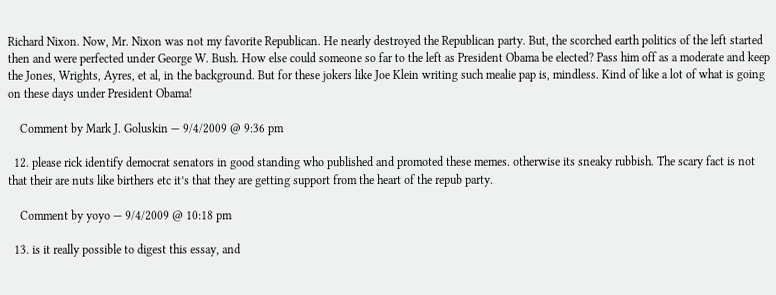Richard Nixon. Now, Mr. Nixon was not my favorite Republican. He nearly destroyed the Republican party. But, the scorched earth politics of the left started then and were perfected under George W. Bush. How else could someone so far to the left as President Obama be elected? Pass him off as a moderate and keep the Jones, Wrights, Ayres, et al, in the background. But for these jokers like Joe Klein writing such mealie pap is, mindless. Kind of like a lot of what is going on these days under President Obama!

    Comment by Mark J. Goluskin — 9/4/2009 @ 9:36 pm

  12. please rick identify democrat senators in good standing who published and promoted these memes. otherwise its sneaky rubbish. The scary fact is not that their are nuts like birthers etc it’s that they are getting support from the heart of the repub party.

    Comment by yoyo — 9/4/2009 @ 10:18 pm

  13. is it really possible to digest this essay, and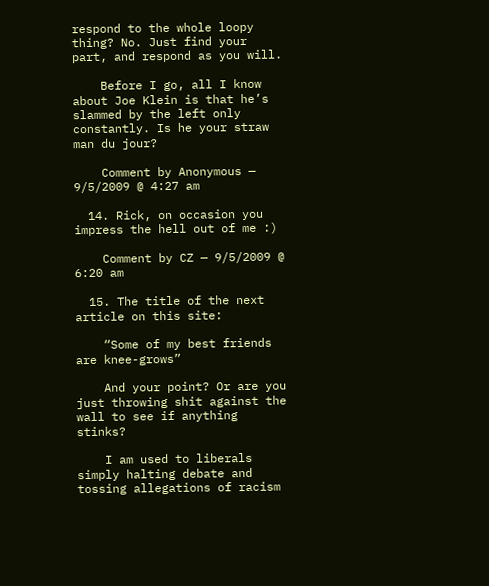respond to the whole loopy thing? No. Just find your part, and respond as you will.

    Before I go, all I know about Joe Klein is that he’s slammed by the left only constantly. Is he your straw man du jour?

    Comment by Anonymous — 9/5/2009 @ 4:27 am

  14. Rick, on occasion you impress the hell out of me :)

    Comment by CZ — 9/5/2009 @ 6:20 am

  15. The title of the next article on this site:

    “Some of my best friends are knee-grows”

    And your point? Or are you just throwing shit against the wall to see if anything stinks?

    I am used to liberals simply halting debate and tossing allegations of racism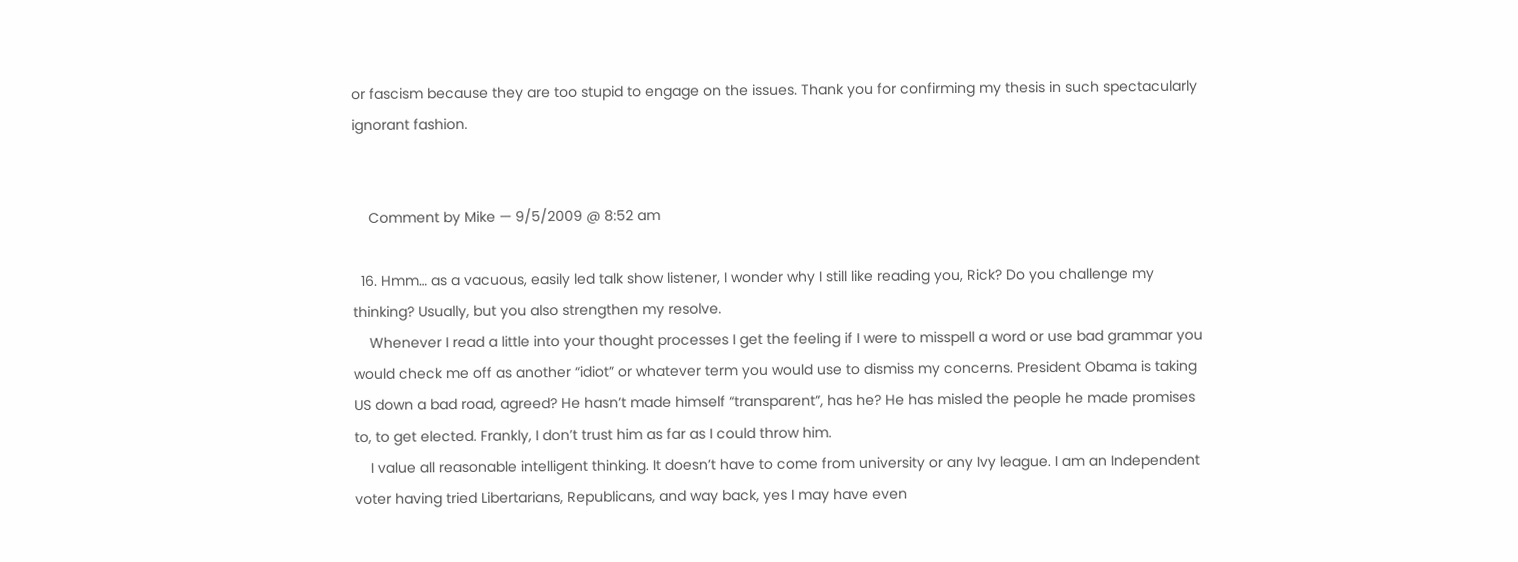or fascism because they are too stupid to engage on the issues. Thank you for confirming my thesis in such spectacularly ignorant fashion.


    Comment by Mike — 9/5/2009 @ 8:52 am

  16. Hmm… as a vacuous, easily led talk show listener, I wonder why I still like reading you, Rick? Do you challenge my thinking? Usually, but you also strengthen my resolve.
    Whenever I read a little into your thought processes I get the feeling if I were to misspell a word or use bad grammar you would check me off as another “idiot” or whatever term you would use to dismiss my concerns. President Obama is taking US down a bad road, agreed? He hasn’t made himself “transparent”, has he? He has misled the people he made promises to, to get elected. Frankly, I don’t trust him as far as I could throw him.
    I value all reasonable intelligent thinking. It doesn’t have to come from university or any Ivy league. I am an Independent voter having tried Libertarians, Republicans, and way back, yes I may have even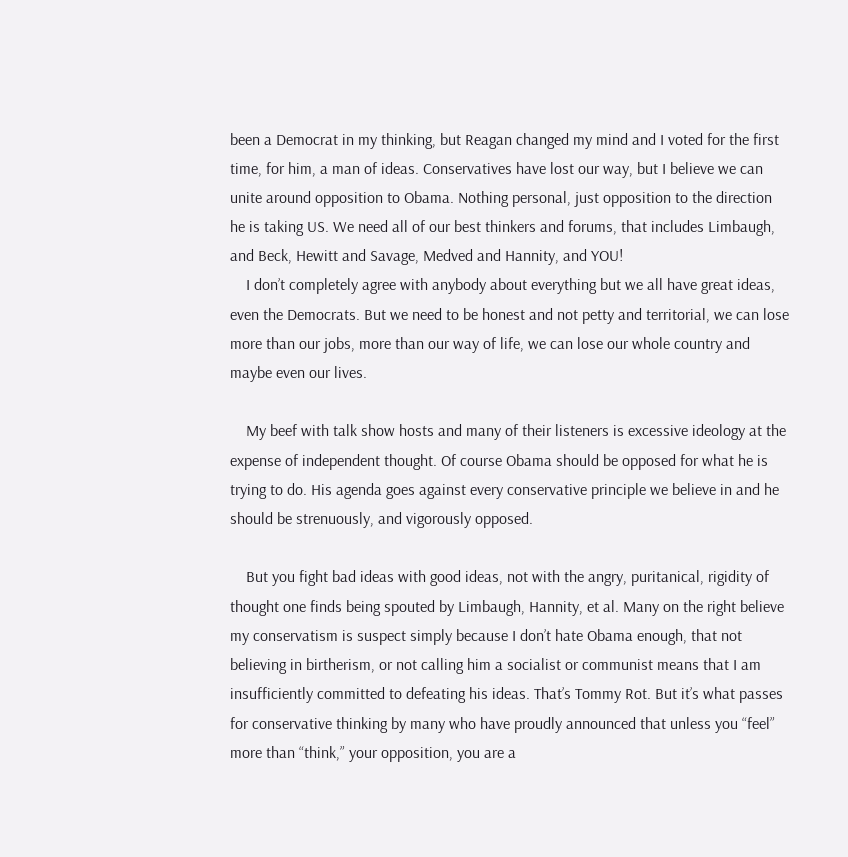been a Democrat in my thinking, but Reagan changed my mind and I voted for the first time, for him, a man of ideas. Conservatives have lost our way, but I believe we can unite around opposition to Obama. Nothing personal, just opposition to the direction he is taking US. We need all of our best thinkers and forums, that includes Limbaugh, and Beck, Hewitt and Savage, Medved and Hannity, and YOU!
    I don’t completely agree with anybody about everything but we all have great ideas, even the Democrats. But we need to be honest and not petty and territorial, we can lose more than our jobs, more than our way of life, we can lose our whole country and maybe even our lives.

    My beef with talk show hosts and many of their listeners is excessive ideology at the expense of independent thought. Of course Obama should be opposed for what he is trying to do. His agenda goes against every conservative principle we believe in and he should be strenuously, and vigorously opposed.

    But you fight bad ideas with good ideas, not with the angry, puritanical, rigidity of thought one finds being spouted by Limbaugh, Hannity, et al. Many on the right believe my conservatism is suspect simply because I don’t hate Obama enough, that not believing in birtherism, or not calling him a socialist or communist means that I am insufficiently committed to defeating his ideas. That’s Tommy Rot. But it’s what passes for conservative thinking by many who have proudly announced that unless you “feel” more than “think,” your opposition, you are a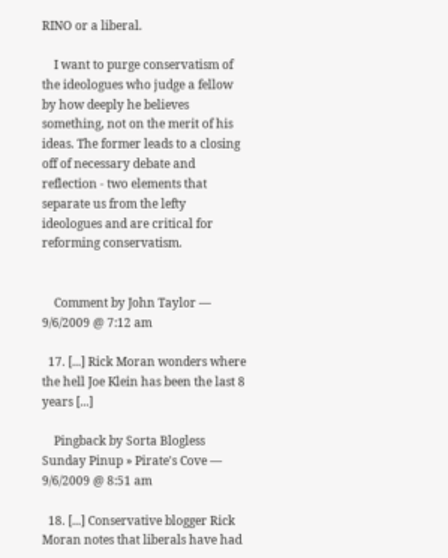RINO or a liberal.

    I want to purge conservatism of the ideologues who judge a fellow by how deeply he believes something, not on the merit of his ideas. The former leads to a closing off of necessary debate and reflection - two elements that separate us from the lefty ideologues and are critical for reforming conservatism.


    Comment by John Taylor — 9/6/2009 @ 7:12 am

  17. [...] Rick Moran wonders where the hell Joe Klein has been the last 8 years [...]

    Pingback by Sorta Blogless Sunday Pinup » Pirate's Cove — 9/6/2009 @ 8:51 am

  18. [...] Conservative blogger Rick Moran notes that liberals have had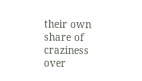their own share of craziness over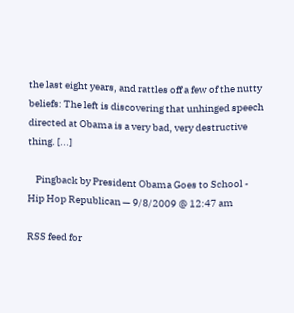the last eight years, and rattles off a few of the nutty beliefs: The left is discovering that unhinged speech directed at Obama is a very bad, very destructive thing. [...]

    Pingback by President Obama Goes to School - Hip Hop Republican — 9/8/2009 @ 12:47 am

RSS feed for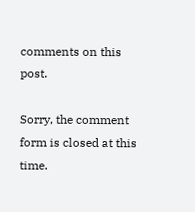comments on this post.

Sorry, the comment form is closed at this time.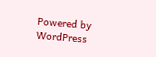Powered by WordPress